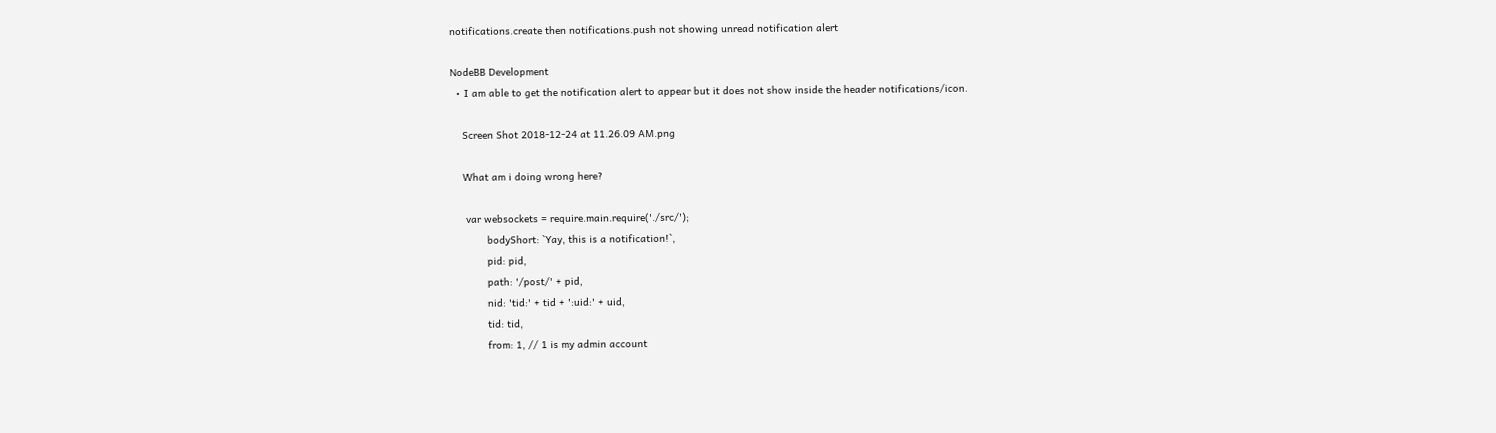notifications.create then notifications.push not showing unread notification alert

NodeBB Development
  • I am able to get the notification alert to appear but it does not show inside the header notifications/icon.

    Screen Shot 2018-12-24 at 11.26.09 AM.png

    What am i doing wrong here?

     var websockets = require.main.require('./src/');
            bodyShort: `Yay, this is a notification!`,
            pid: pid,
            path: '/post/' + pid,
            nid: 'tid:' + tid + ':uid:' + uid,
            tid: tid,
            from: 1, // 1 is my admin account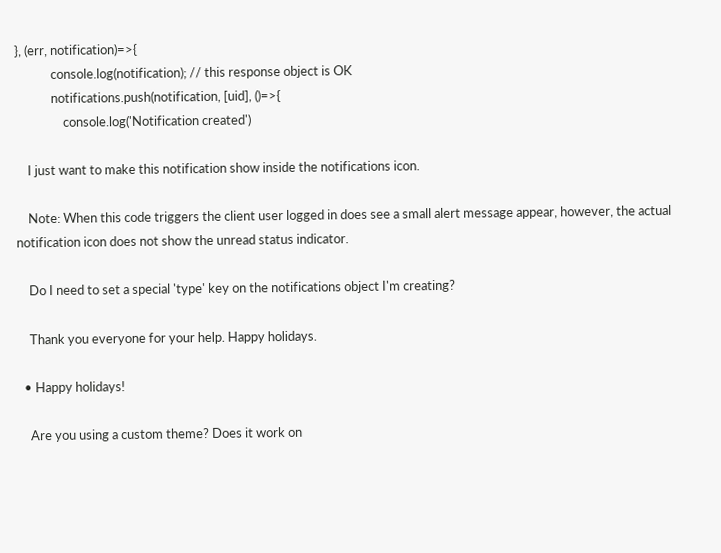}, (err, notification)=>{
            console.log(notification); // this response object is OK
            notifications.push(notification, [uid], ()=>{
                console.log('Notification created')

    I just want to make this notification show inside the notifications icon.

    Note: When this code triggers the client user logged in does see a small alert message appear, however, the actual notification icon does not show the unread status indicator.

    Do I need to set a special 'type' key on the notifications object I'm creating?

    Thank you everyone for your help. Happy holidays.

  • Happy holidays!

    Are you using a custom theme? Does it work on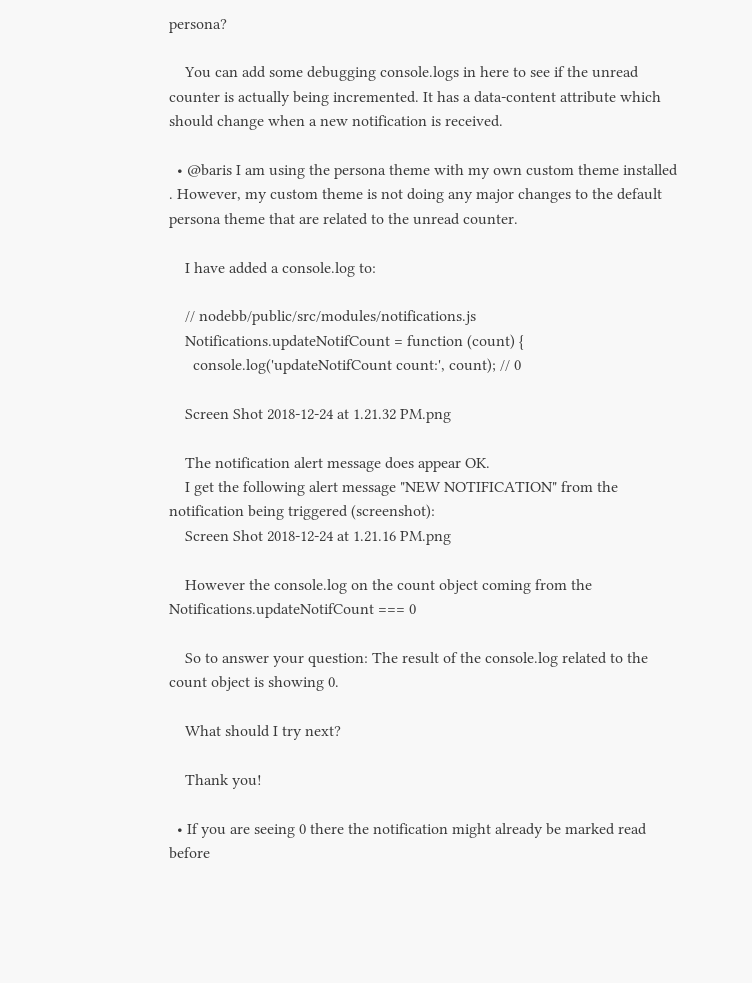persona?

    You can add some debugging console.logs in here to see if the unread counter is actually being incremented. It has a data-content attribute which should change when a new notification is received.

  • @baris I am using the persona theme with my own custom theme installed . However, my custom theme is not doing any major changes to the default persona theme that are related to the unread counter.

    I have added a console.log to:

    // nodebb/public/src/modules/notifications.js
    Notifications.updateNotifCount = function (count) {
      console.log('updateNotifCount count:', count); // 0

    Screen Shot 2018-12-24 at 1.21.32 PM.png

    The notification alert message does appear OK.
    I get the following alert message "NEW NOTIFICATION" from the notification being triggered (screenshot):
    Screen Shot 2018-12-24 at 1.21.16 PM.png

    However the console.log on the count object coming from the Notifications.updateNotifCount === 0

    So to answer your question: The result of the console.log related to the count object is showing 0.

    What should I try next?

    Thank you!

  • If you are seeing 0 there the notification might already be marked read before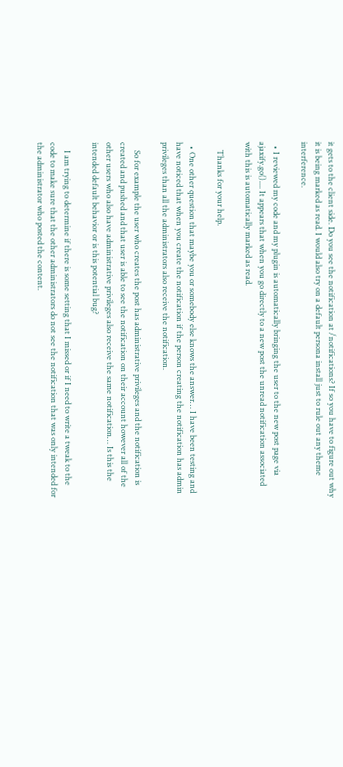it gets to the client side. Do you see the notification at /notifications? If so you have to figure out why it is being marked as read. I would also try on a default persona install just to rule out any theme interference.

  • I reviewed my code and my plugin is automatically bringing the user to the new post page via ajaxify.go().... It appears that when you go directly to a new post the unread notification associated with this is automatically marked as read.

    Thanks for your help.

  • One other question that maybe you or somebody else knows the answer… I have been testing and have noticed that when you create the notification if the person creating the notification has admin privileges than all the administrators also receive the notification.

    So for example the user who creates the post has administrative privileges and the notification is created and pushed and that user is able to see the notification on their account however all of the other users who also have administrative privileges also receive the same notification… Is this the intended default behavior or is this potential bug?

    I am trying to determine if there is some setting that I missed or if I need to write a tweak to the code to make sure that the other administrators do not see the notification that was only intended for the administrator who posted the content.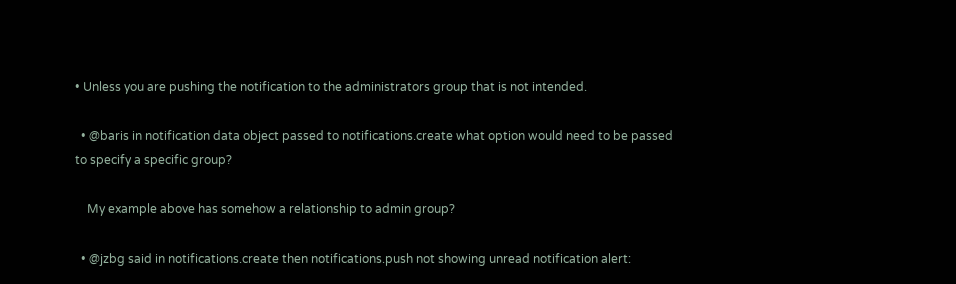• Unless you are pushing the notification to the administrators group that is not intended.

  • @baris in notification data object passed to notifications.create what option would need to be passed to specify a specific group?

    My example above has somehow a relationship to admin group?

  • @jzbg said in notifications.create then notifications.push not showing unread notification alert: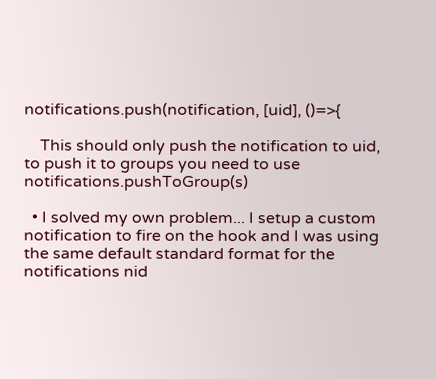notifications.push(notification, [uid], ()=>{

    This should only push the notification to uid, to push it to groups you need to use notifications.pushToGroup(s)

  • I solved my own problem... I setup a custom notification to fire on the hook and I was using the same default standard format for the notifications nid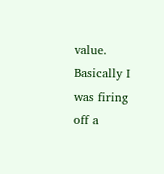value. Basically I was firing off a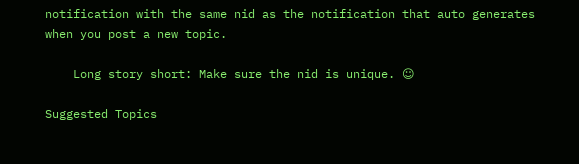notification with the same nid as the notification that auto generates when you post a new topic.

    Long story short: Make sure the nid is unique. ☺

Suggested Topics